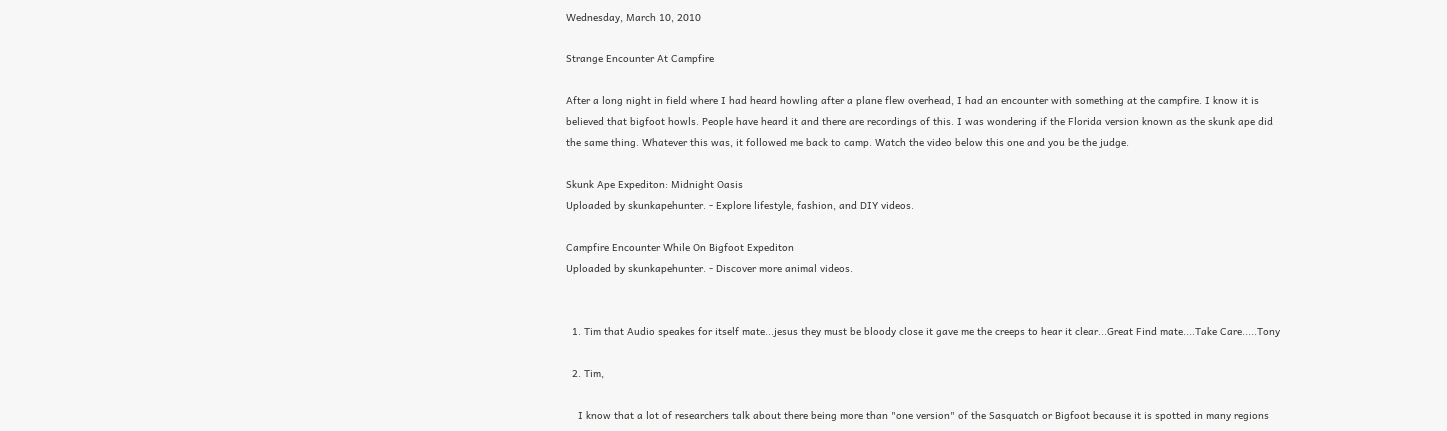Wednesday, March 10, 2010

Strange Encounter At Campfire

After a long night in field where I had heard howling after a plane flew overhead, I had an encounter with something at the campfire. I know it is believed that bigfoot howls. People have heard it and there are recordings of this. I was wondering if the Florida version known as the skunk ape did the same thing. Whatever this was, it followed me back to camp. Watch the video below this one and you be the judge.

Skunk Ape Expediton: Midnight Oasis
Uploaded by skunkapehunter. - Explore lifestyle, fashion, and DIY videos.

Campfire Encounter While On Bigfoot Expediton
Uploaded by skunkapehunter. - Discover more animal videos.


  1. Tim that Audio speakes for itself mate...jesus they must be bloody close it gave me the creeps to hear it clear...Great Find mate....Take Care.....Tony

  2. Tim,

    I know that a lot of researchers talk about there being more than "one version" of the Sasquatch or Bigfoot because it is spotted in many regions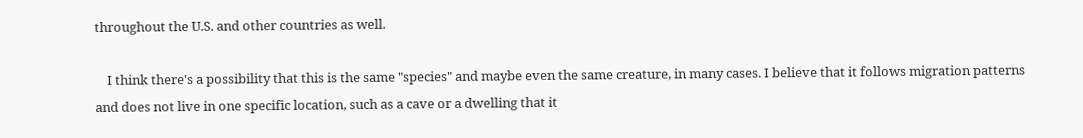throughout the U.S. and other countries as well.

    I think there's a possibility that this is the same "species" and maybe even the same creature, in many cases. I believe that it follows migration patterns and does not live in one specific location, such as a cave or a dwelling that it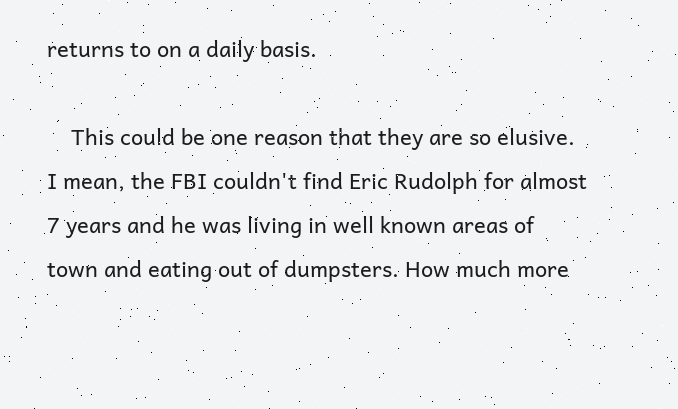returns to on a daily basis.

    This could be one reason that they are so elusive. I mean, the FBI couldn't find Eric Rudolph for almost 7 years and he was living in well known areas of town and eating out of dumpsters. How much more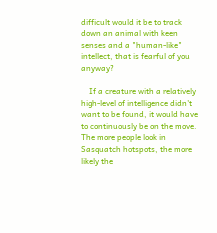difficult would it be to track down an animal with keen senses and a "human-like" intellect, that is fearful of you anyway?

    If a creature with a relatively high-level of intelligence didn't want to be found, it would have to continuously be on the move. The more people look in Sasquatch hotspots, the more likely the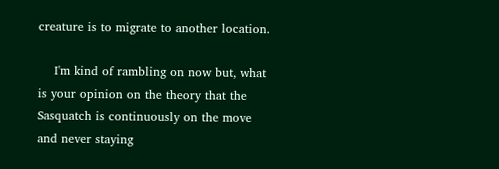creature is to migrate to another location.

    I'm kind of rambling on now but, what is your opinion on the theory that the Sasquatch is continuously on the move and never staying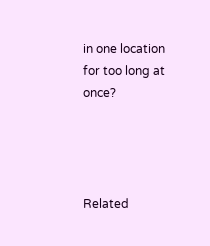in one location for too long at once?




Related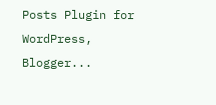Posts Plugin for WordPress, Blogger...